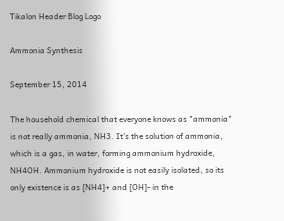Tikalon Header Blog Logo

Ammonia Synthesis

September 15, 2014

The household chemical that everyone knows as "ammonia" is not really ammonia, NH3. It's the solution of ammonia, which is a gas, in water, forming ammonium hydroxide, NH4OH. Ammonium hydroxide is not easily isolated, so its only existence is as [NH4]+ and [OH]- in the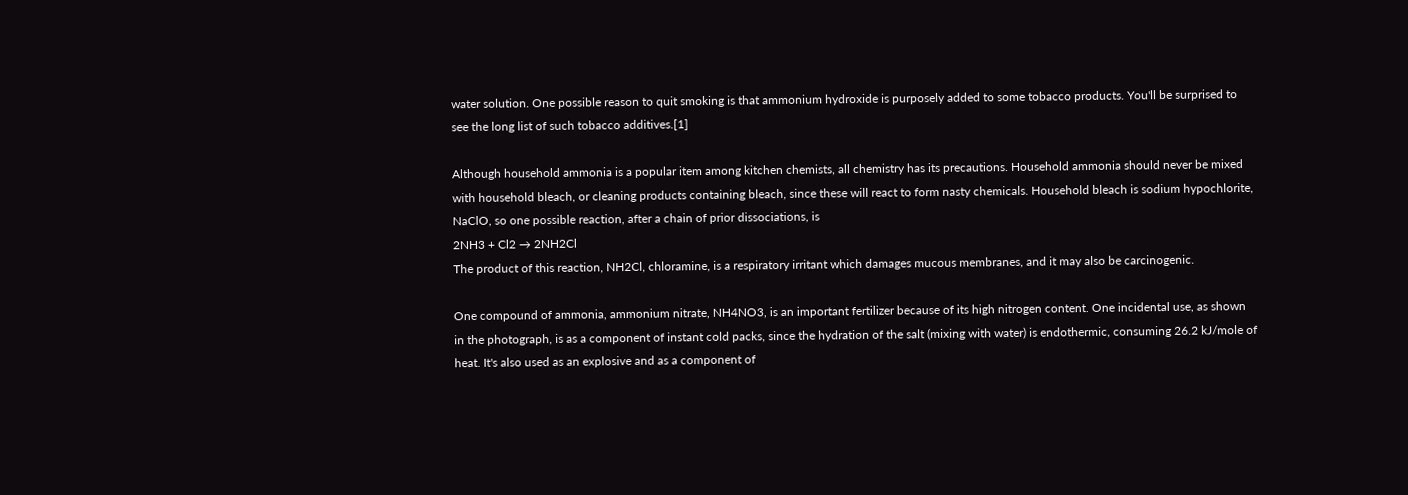water solution. One possible reason to quit smoking is that ammonium hydroxide is purposely added to some tobacco products. You'll be surprised to see the long list of such tobacco additives.[1]

Although household ammonia is a popular item among kitchen chemists, all chemistry has its precautions. Household ammonia should never be mixed with household bleach, or cleaning products containing bleach, since these will react to form nasty chemicals. Household bleach is sodium hypochlorite, NaClO, so one possible reaction, after a chain of prior dissociations, is
2NH3 + Cl2 → 2NH2Cl
The product of this reaction, NH2Cl, chloramine, is a respiratory irritant which damages mucous membranes, and it may also be carcinogenic.

One compound of ammonia, ammonium nitrate, NH4NO3, is an important fertilizer because of its high nitrogen content. One incidental use, as shown in the photograph, is as a component of instant cold packs, since the hydration of the salt (mixing with water) is endothermic, consuming 26.2 kJ/mole of heat. It's also used as an explosive and as a component of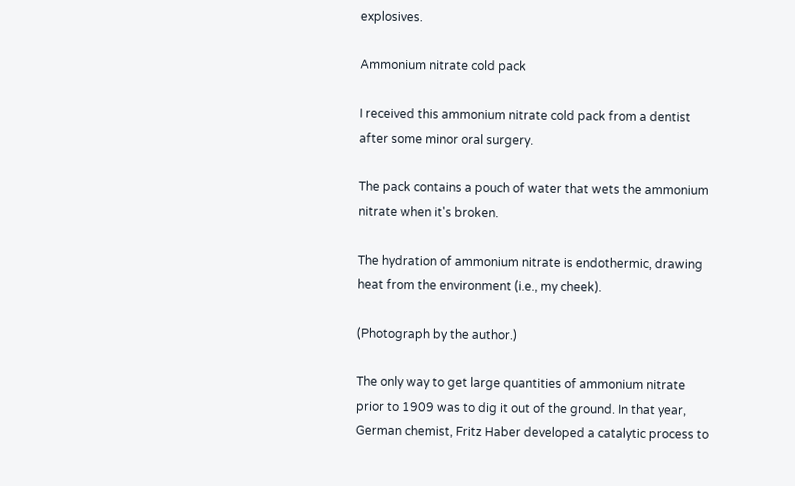explosives.

Ammonium nitrate cold pack

I received this ammonium nitrate cold pack from a dentist after some minor oral surgery.

The pack contains a pouch of water that wets the ammonium nitrate when it's broken.

The hydration of ammonium nitrate is endothermic, drawing heat from the environment (i.e., my cheek).

(Photograph by the author.)

The only way to get large quantities of ammonium nitrate prior to 1909 was to dig it out of the ground. In that year, German chemist, Fritz Haber developed a catalytic process to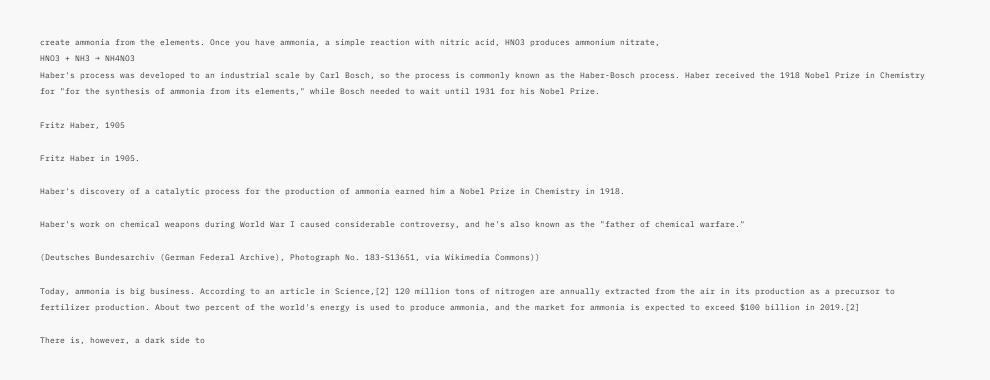create ammonia from the elements. Once you have ammonia, a simple reaction with nitric acid, HNO3 produces ammonium nitrate,
HNO3 + NH3 → NH4NO3
Haber's process was developed to an industrial scale by Carl Bosch, so the process is commonly known as the Haber-Bosch process. Haber received the 1918 Nobel Prize in Chemistry for "for the synthesis of ammonia from its elements," while Bosch needed to wait until 1931 for his Nobel Prize.

Fritz Haber, 1905

Fritz Haber in 1905.

Haber's discovery of a catalytic process for the production of ammonia earned him a Nobel Prize in Chemistry in 1918.

Haber's work on chemical weapons during World War I caused considerable controversy, and he's also known as the "father of chemical warfare."

(Deutsches Bundesarchiv (German Federal Archive), Photograph No. 183-S13651, via Wikimedia Commons))

Today, ammonia is big business. According to an article in Science,[2] 120 million tons of nitrogen are annually extracted from the air in its production as a precursor to fertilizer production. About two percent of the world's energy is used to produce ammonia, and the market for ammonia is expected to exceed $100 billion in 2019.[2]

There is, however, a dark side to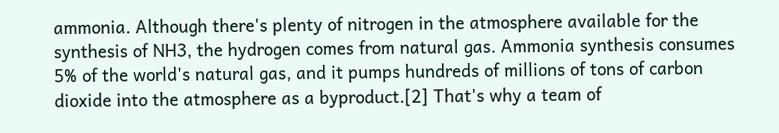ammonia. Although there's plenty of nitrogen in the atmosphere available for the synthesis of NH3, the hydrogen comes from natural gas. Ammonia synthesis consumes 5% of the world's natural gas, and it pumps hundreds of millions of tons of carbon dioxide into the atmosphere as a byproduct.[2] That's why a team of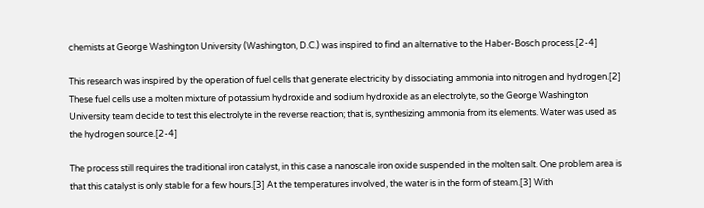chemists at George Washington University (Washington, D.C.) was inspired to find an alternative to the Haber-Bosch process.[2-4]

This research was inspired by the operation of fuel cells that generate electricity by dissociating ammonia into nitrogen and hydrogen.[2] These fuel cells use a molten mixture of potassium hydroxide and sodium hydroxide as an electrolyte, so the George Washington University team decide to test this electrolyte in the reverse reaction; that is, synthesizing ammonia from its elements. Water was used as the hydrogen source.[2-4]

The process still requires the traditional iron catalyst, in this case a nanoscale iron oxide suspended in the molten salt. One problem area is that this catalyst is only stable for a few hours.[3] At the temperatures involved, the water is in the form of steam.[3] With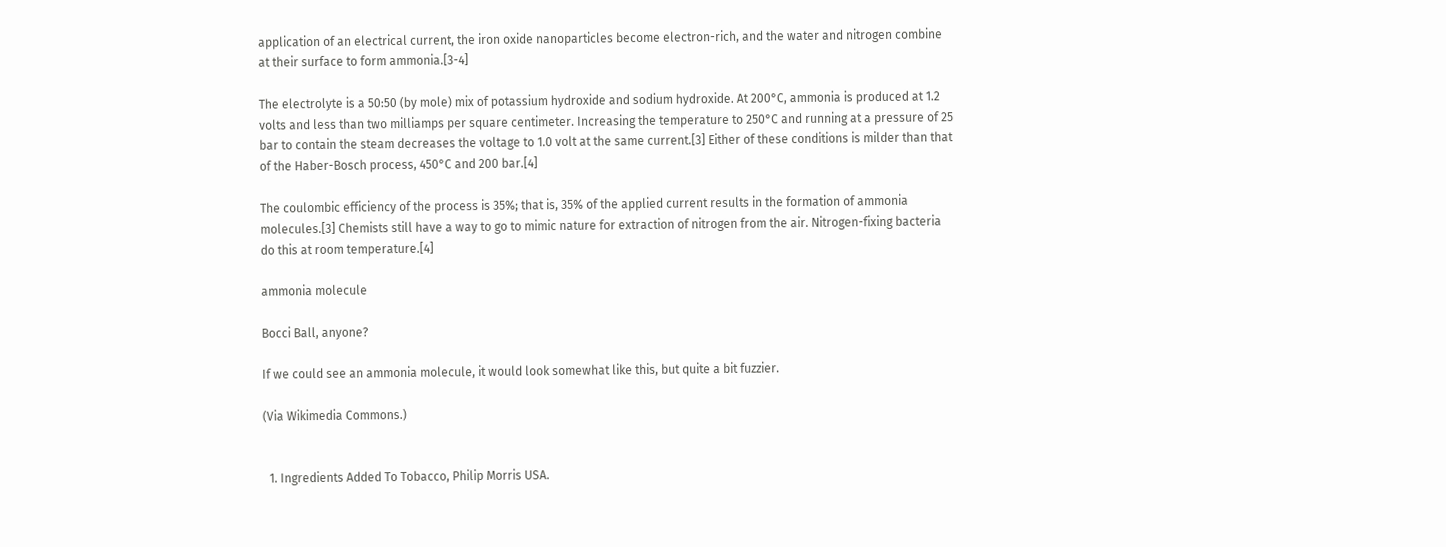application of an electrical current, the iron oxide nanoparticles become electron-rich, and the water and nitrogen combine at their surface to form ammonia.[3-4]

The electrolyte is a 50:50 (by mole) mix of potassium hydroxide and sodium hydroxide. At 200°C, ammonia is produced at 1.2 volts and less than two milliamps per square centimeter. Increasing the temperature to 250°C and running at a pressure of 25 bar to contain the steam decreases the voltage to 1.0 volt at the same current.[3] Either of these conditions is milder than that of the Haber-Bosch process, 450°C and 200 bar.[4]

The coulombic efficiency of the process is 35%; that is, 35% of the applied current results in the formation of ammonia molecules.[3] Chemists still have a way to go to mimic nature for extraction of nitrogen from the air. Nitrogen-fixing bacteria do this at room temperature.[4]

ammonia molecule

Bocci Ball, anyone?

If we could see an ammonia molecule, it would look somewhat like this, but quite a bit fuzzier.

(Via Wikimedia Commons.)


  1. Ingredients Added To Tobacco, Philip Morris USA.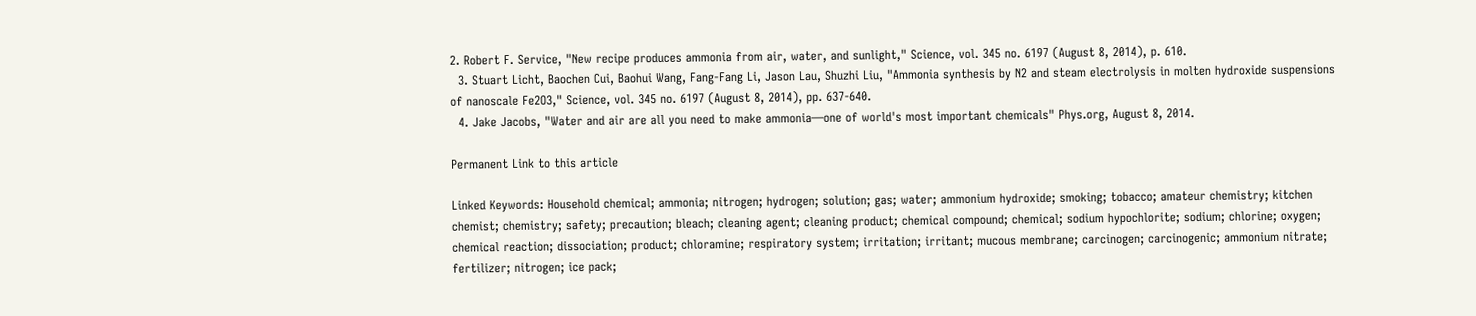2. Robert F. Service, "New recipe produces ammonia from air, water, and sunlight," Science, vol. 345 no. 6197 (August 8, 2014), p. 610.
  3. Stuart Licht, Baochen Cui, Baohui Wang, Fang-Fang Li, Jason Lau, Shuzhi Liu, "Ammonia synthesis by N2 and steam electrolysis in molten hydroxide suspensions of nanoscale Fe2O3," Science, vol. 345 no. 6197 (August 8, 2014), pp. 637-640.
  4. Jake Jacobs, "Water and air are all you need to make ammonia—one of world's most important chemicals" Phys.org, August 8, 2014.

Permanent Link to this article

Linked Keywords: Household chemical; ammonia; nitrogen; hydrogen; solution; gas; water; ammonium hydroxide; smoking; tobacco; amateur chemistry; kitchen chemist; chemistry; safety; precaution; bleach; cleaning agent; cleaning product; chemical compound; chemical; sodium hypochlorite; sodium; chlorine; oxygen; chemical reaction; dissociation; product; chloramine; respiratory system; irritation; irritant; mucous membrane; carcinogen; carcinogenic; ammonium nitrate; fertilizer; nitrogen; ice pack;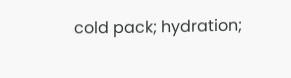cold pack; hydration;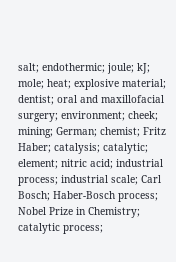salt; endothermic; joule; kJ; mole; heat; explosive material; dentist; oral and maxillofacial surgery; environment; cheek; mining; German; chemist; Fritz Haber; catalysis; catalytic; element; nitric acid; industrial process; industrial scale; Carl Bosch; Haber-Bosch process; Nobel Prize in Chemistry; catalytic process;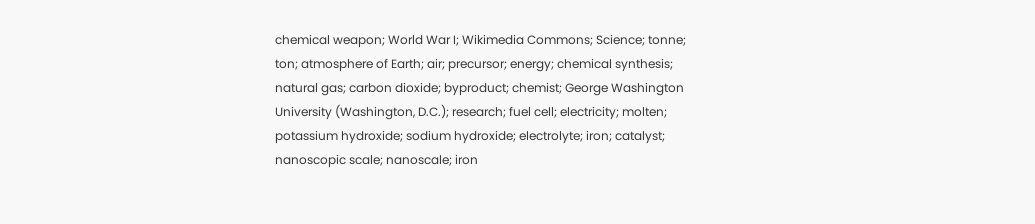chemical weapon; World War I; Wikimedia Commons; Science; tonne; ton; atmosphere of Earth; air; precursor; energy; chemical synthesis; natural gas; carbon dioxide; byproduct; chemist; George Washington University (Washington, D.C.); research; fuel cell; electricity; molten; potassium hydroxide; sodium hydroxide; electrolyte; iron; catalyst; nanoscopic scale; nanoscale; iron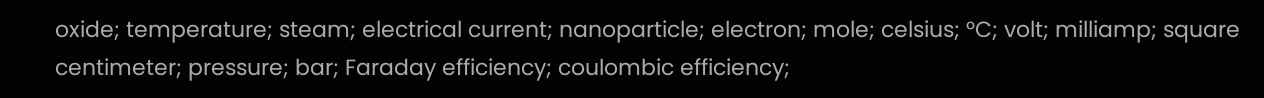oxide; temperature; steam; electrical current; nanoparticle; electron; mole; celsius; °C; volt; milliamp; square centimeter; pressure; bar; Faraday efficiency; coulombic efficiency;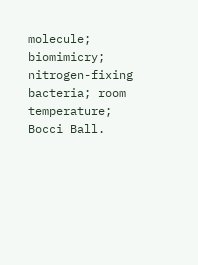molecule; biomimicry; nitrogen-fixing bacteria; room temperature; Bocci Ball.